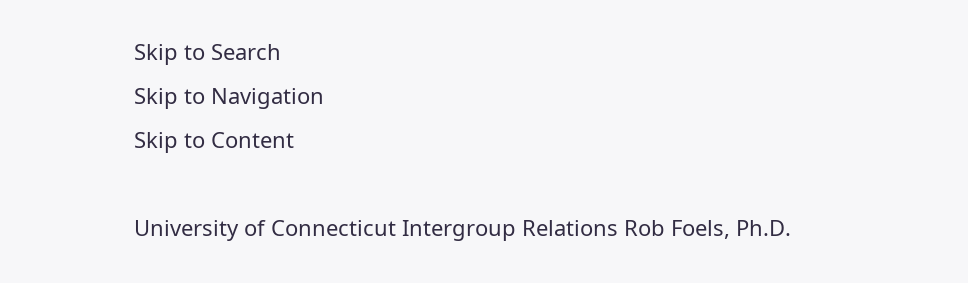Skip to Search
Skip to Navigation
Skip to Content

University of Connecticut Intergroup Relations Rob Foels, Ph.D.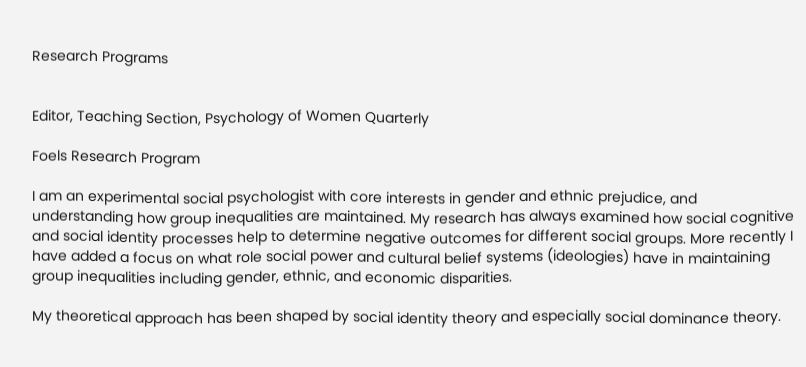Research Programs


Editor, Teaching Section, Psychology of Women Quarterly

Foels Research Program

I am an experimental social psychologist with core interests in gender and ethnic prejudice, and understanding how group inequalities are maintained. My research has always examined how social cognitive and social identity processes help to determine negative outcomes for different social groups. More recently I have added a focus on what role social power and cultural belief systems (ideologies) have in maintaining group inequalities including gender, ethnic, and economic disparities.

My theoretical approach has been shaped by social identity theory and especially social dominance theory.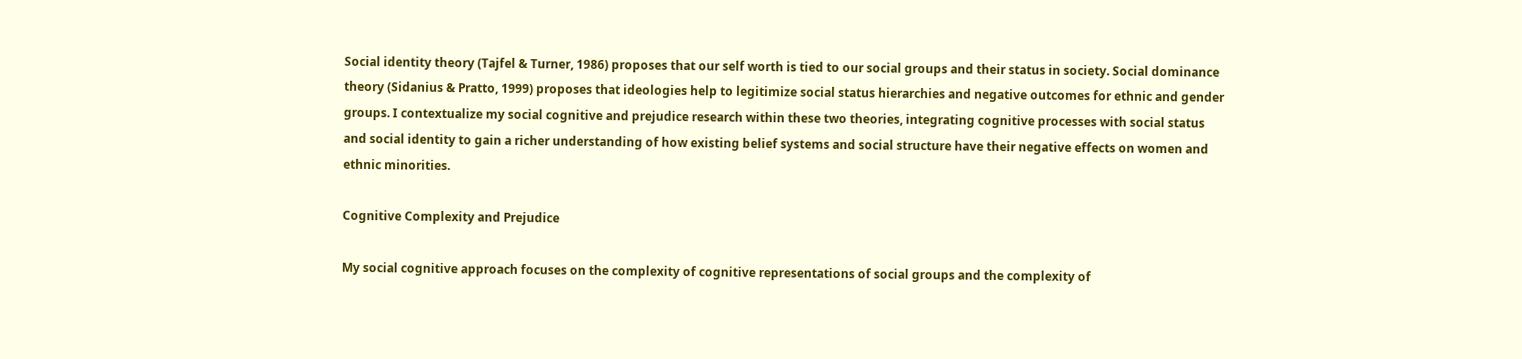Social identity theory (Tajfel & Turner, 1986) proposes that our self worth is tied to our social groups and their status in society. Social dominance theory (Sidanius & Pratto, 1999) proposes that ideologies help to legitimize social status hierarchies and negative outcomes for ethnic and gender groups. I contextualize my social cognitive and prejudice research within these two theories, integrating cognitive processes with social status and social identity to gain a richer understanding of how existing belief systems and social structure have their negative effects on women and ethnic minorities.

Cognitive Complexity and Prejudice

My social cognitive approach focuses on the complexity of cognitive representations of social groups and the complexity of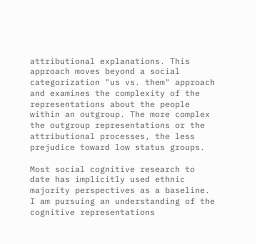attributional explanations. This approach moves beyond a social categorization "us vs. them" approach and examines the complexity of the representations about the people within an outgroup. The more complex the outgroup representations or the attributional processes, the less prejudice toward low status groups.

Most social cognitive research to date has implicitly used ethnic majority perspectives as a baseline. I am pursuing an understanding of the cognitive representations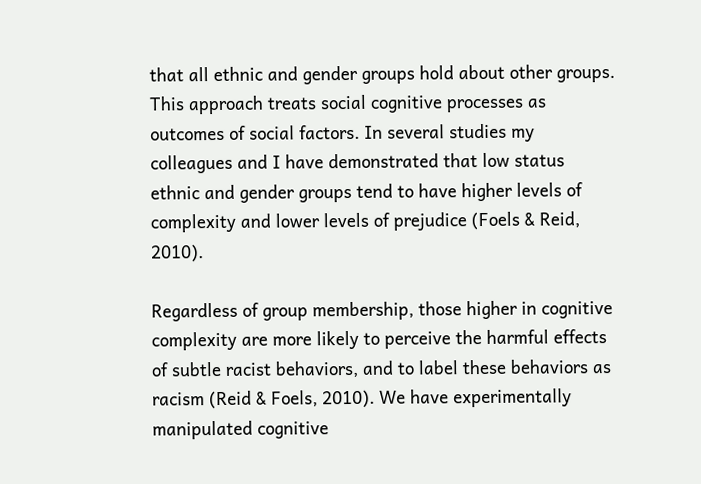that all ethnic and gender groups hold about other groups. This approach treats social cognitive processes as outcomes of social factors. In several studies my colleagues and I have demonstrated that low status ethnic and gender groups tend to have higher levels of complexity and lower levels of prejudice (Foels & Reid, 2010).

Regardless of group membership, those higher in cognitive complexity are more likely to perceive the harmful effects of subtle racist behaviors, and to label these behaviors as racism (Reid & Foels, 2010). We have experimentally manipulated cognitive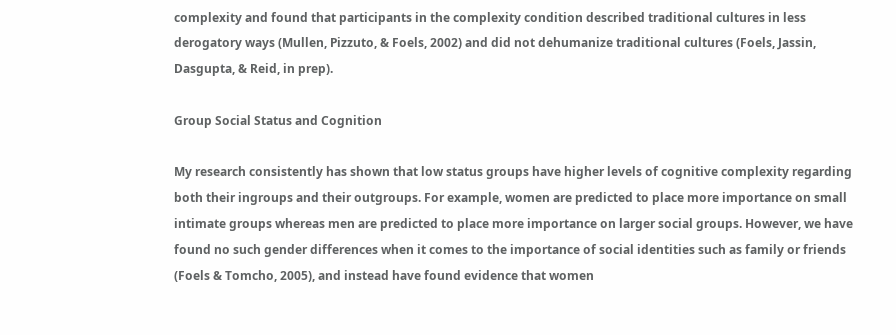complexity and found that participants in the complexity condition described traditional cultures in less derogatory ways (Mullen, Pizzuto, & Foels, 2002) and did not dehumanize traditional cultures (Foels, Jassin, Dasgupta, & Reid, in prep).

Group Social Status and Cognition

My research consistently has shown that low status groups have higher levels of cognitive complexity regarding both their ingroups and their outgroups. For example, women are predicted to place more importance on small intimate groups whereas men are predicted to place more importance on larger social groups. However, we have found no such gender differences when it comes to the importance of social identities such as family or friends (Foels & Tomcho, 2005), and instead have found evidence that women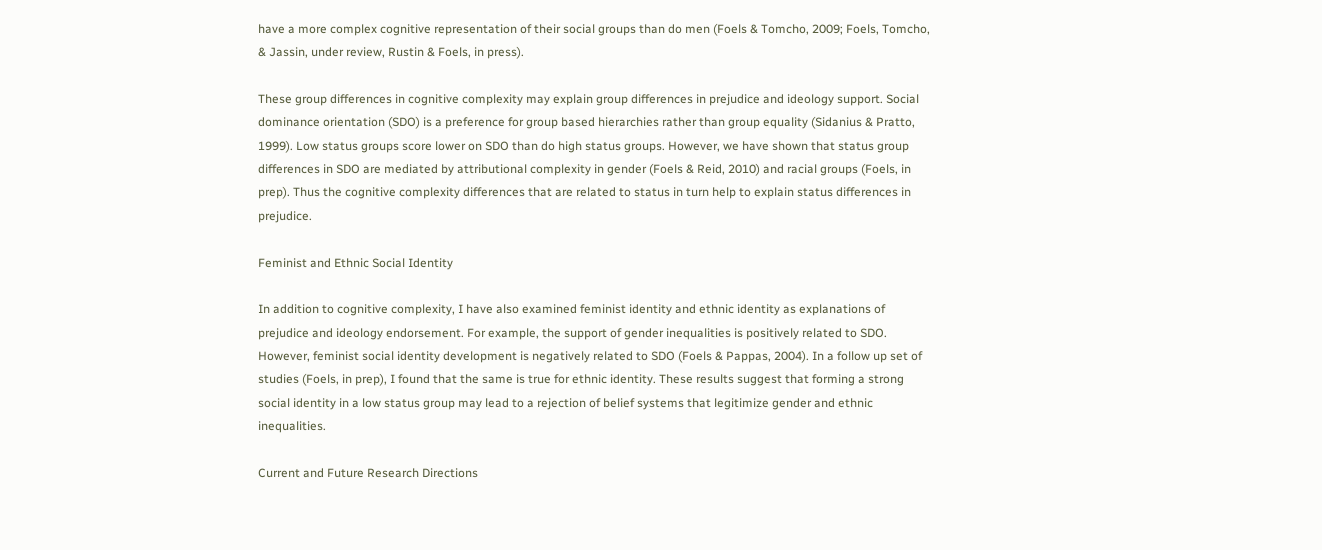have a more complex cognitive representation of their social groups than do men (Foels & Tomcho, 2009; Foels, Tomcho, & Jassin, under review, Rustin & Foels, in press).

These group differences in cognitive complexity may explain group differences in prejudice and ideology support. Social dominance orientation (SDO) is a preference for group based hierarchies rather than group equality (Sidanius & Pratto, 1999). Low status groups score lower on SDO than do high status groups. However, we have shown that status group differences in SDO are mediated by attributional complexity in gender (Foels & Reid, 2010) and racial groups (Foels, in prep). Thus the cognitive complexity differences that are related to status in turn help to explain status differences in prejudice.

Feminist and Ethnic Social Identity

In addition to cognitive complexity, I have also examined feminist identity and ethnic identity as explanations of prejudice and ideology endorsement. For example, the support of gender inequalities is positively related to SDO. However, feminist social identity development is negatively related to SDO (Foels & Pappas, 2004). In a follow up set of studies (Foels, in prep), I found that the same is true for ethnic identity. These results suggest that forming a strong social identity in a low status group may lead to a rejection of belief systems that legitimize gender and ethnic inequalities.

Current and Future Research Directions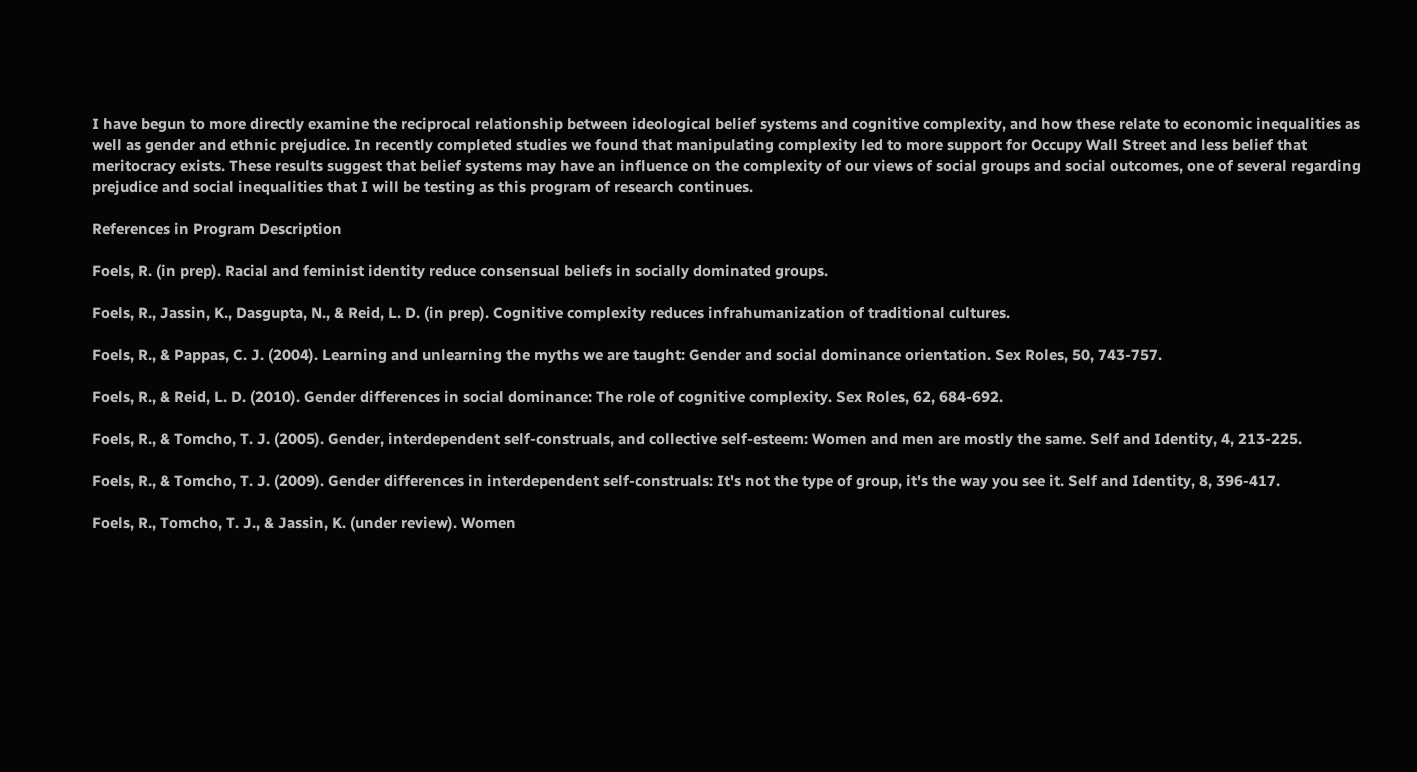I have begun to more directly examine the reciprocal relationship between ideological belief systems and cognitive complexity, and how these relate to economic inequalities as well as gender and ethnic prejudice. In recently completed studies we found that manipulating complexity led to more support for Occupy Wall Street and less belief that meritocracy exists. These results suggest that belief systems may have an influence on the complexity of our views of social groups and social outcomes, one of several regarding prejudice and social inequalities that I will be testing as this program of research continues.

References in Program Description

Foels, R. (in prep). Racial and feminist identity reduce consensual beliefs in socially dominated groups.

Foels, R., Jassin, K., Dasgupta, N., & Reid, L. D. (in prep). Cognitive complexity reduces infrahumanization of traditional cultures.

Foels, R., & Pappas, C. J. (2004). Learning and unlearning the myths we are taught: Gender and social dominance orientation. Sex Roles, 50, 743-757.

Foels, R., & Reid, L. D. (2010). Gender differences in social dominance: The role of cognitive complexity. Sex Roles, 62, 684-692.

Foels, R., & Tomcho, T. J. (2005). Gender, interdependent self-construals, and collective self-esteem: Women and men are mostly the same. Self and Identity, 4, 213-225.

Foels, R., & Tomcho, T. J. (2009). Gender differences in interdependent self-construals: It's not the type of group, it's the way you see it. Self and Identity, 8, 396-417.

Foels, R., Tomcho, T. J., & Jassin, K. (under review). Women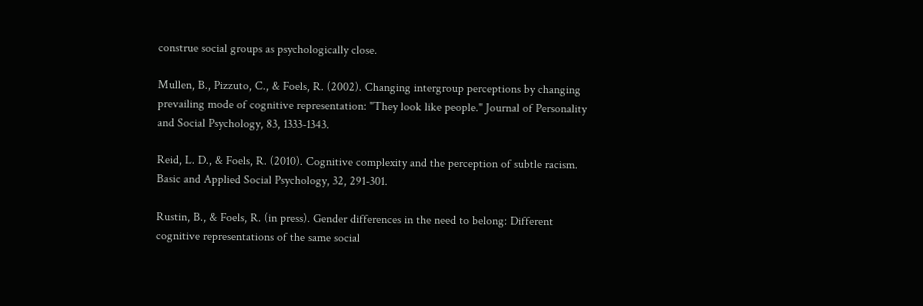construe social groups as psychologically close.

Mullen, B., Pizzuto, C., & Foels, R. (2002). Changing intergroup perceptions by changing prevailing mode of cognitive representation: "They look like people." Journal of Personality and Social Psychology, 83, 1333-1343.

Reid, L. D., & Foels, R. (2010). Cognitive complexity and the perception of subtle racism. Basic and Applied Social Psychology, 32, 291-301.

Rustin, B., & Foels, R. (in press). Gender differences in the need to belong: Different cognitive representations of the same social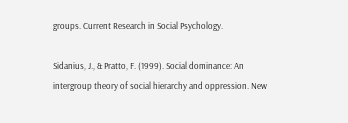groups. Current Research in Social Psychology.

Sidanius, J., & Pratto, F. (1999). Social dominance: An intergroup theory of social hierarchy and oppression. New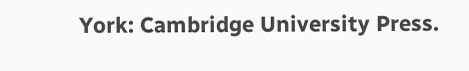York: Cambridge University Press.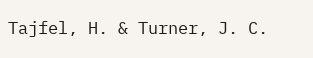Tajfel, H. & Turner, J. C.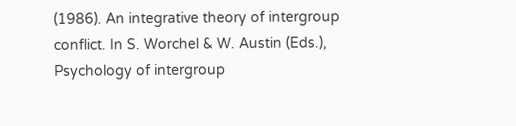(1986). An integrative theory of intergroup conflict. In S. Worchel & W. Austin (Eds.), Psychology of intergroup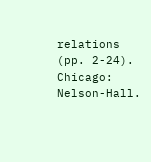relations (pp. 2-24). Chicago: Nelson-Hall.